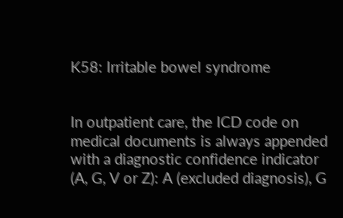K58: Irritable bowel syndrome


In outpatient care, the ICD code on medical documents is always appended with a diagnostic confidence indicator (A, G, V or Z): A (excluded diagnosis), G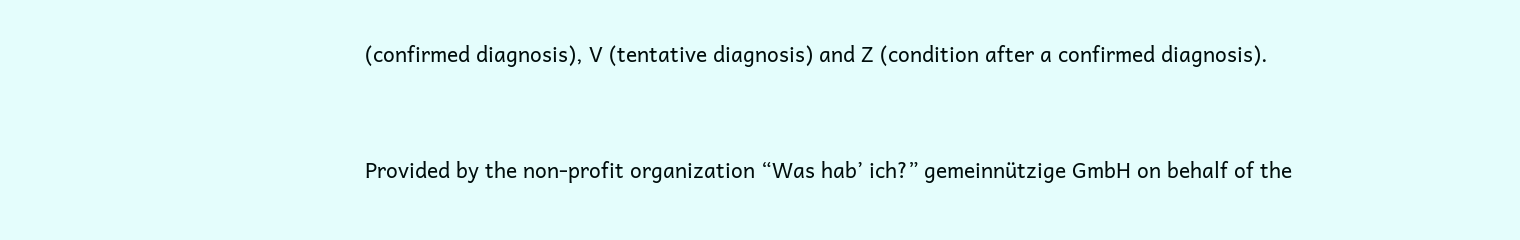(confirmed diagnosis), V (tentative diagnosis) and Z (condition after a confirmed diagnosis).


Provided by the non-profit organization “Was hab’ ich?” gemeinnützige GmbH on behalf of the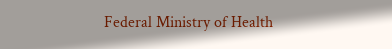Federal Ministry of Health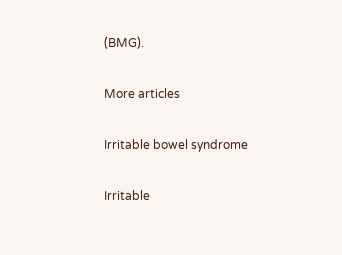(BMG).

More articles

Irritable bowel syndrome

Irritable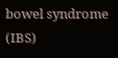bowel syndrome (IBS)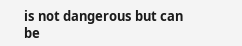is not dangerous but can be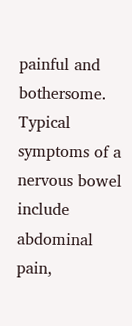painful and bothersome. Typical symptoms of a nervous bowel include abdominal pain,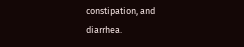constipation, and diarrhea.